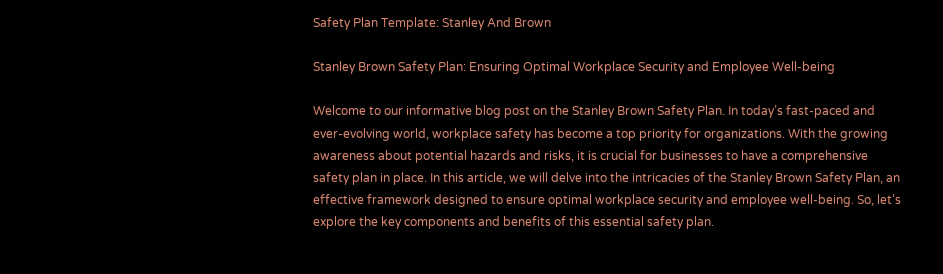Safety Plan Template: Stanley And Brown

Stanley Brown Safety Plan: Ensuring Optimal Workplace Security and Employee Well-being

Welcome to our informative blog post on the Stanley Brown Safety Plan. In today’s fast-paced and ever-evolving world, workplace safety has become a top priority for organizations. With the growing awareness about potential hazards and risks, it is crucial for businesses to have a comprehensive safety plan in place. In this article, we will delve into the intricacies of the Stanley Brown Safety Plan, an effective framework designed to ensure optimal workplace security and employee well-being. So, let’s explore the key components and benefits of this essential safety plan.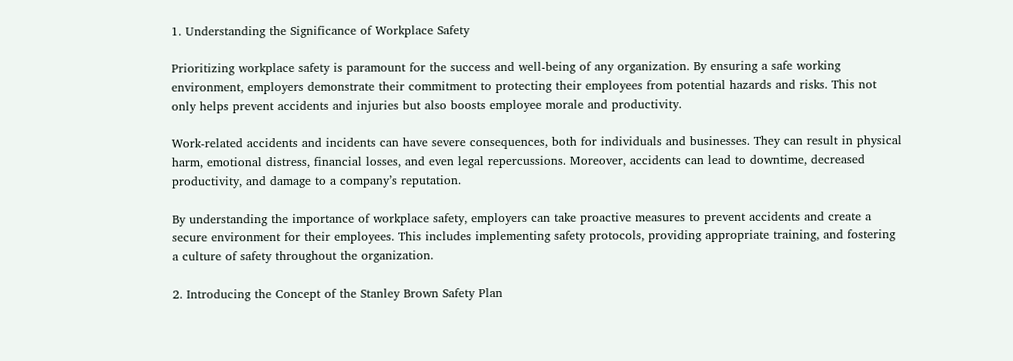1. Understanding the Significance of Workplace Safety

Prioritizing workplace safety is paramount for the success and well-being of any organization. By ensuring a safe working environment, employers demonstrate their commitment to protecting their employees from potential hazards and risks. This not only helps prevent accidents and injuries but also boosts employee morale and productivity.

Work-related accidents and incidents can have severe consequences, both for individuals and businesses. They can result in physical harm, emotional distress, financial losses, and even legal repercussions. Moreover, accidents can lead to downtime, decreased productivity, and damage to a company’s reputation.

By understanding the importance of workplace safety, employers can take proactive measures to prevent accidents and create a secure environment for their employees. This includes implementing safety protocols, providing appropriate training, and fostering a culture of safety throughout the organization.

2. Introducing the Concept of the Stanley Brown Safety Plan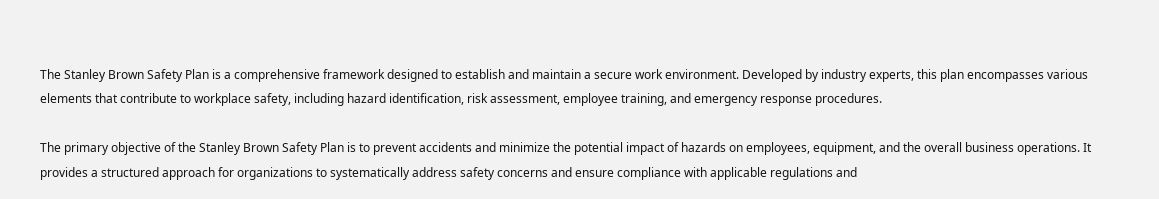The Stanley Brown Safety Plan is a comprehensive framework designed to establish and maintain a secure work environment. Developed by industry experts, this plan encompasses various elements that contribute to workplace safety, including hazard identification, risk assessment, employee training, and emergency response procedures.

The primary objective of the Stanley Brown Safety Plan is to prevent accidents and minimize the potential impact of hazards on employees, equipment, and the overall business operations. It provides a structured approach for organizations to systematically address safety concerns and ensure compliance with applicable regulations and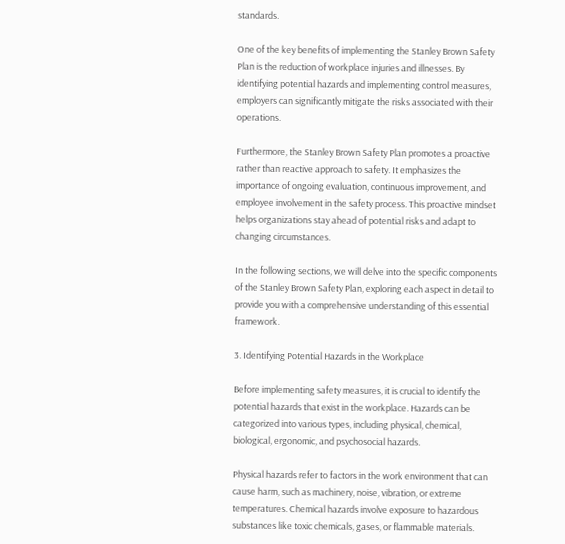standards.

One of the key benefits of implementing the Stanley Brown Safety Plan is the reduction of workplace injuries and illnesses. By identifying potential hazards and implementing control measures, employers can significantly mitigate the risks associated with their operations.

Furthermore, the Stanley Brown Safety Plan promotes a proactive rather than reactive approach to safety. It emphasizes the importance of ongoing evaluation, continuous improvement, and employee involvement in the safety process. This proactive mindset helps organizations stay ahead of potential risks and adapt to changing circumstances.

In the following sections, we will delve into the specific components of the Stanley Brown Safety Plan, exploring each aspect in detail to provide you with a comprehensive understanding of this essential framework.

3. Identifying Potential Hazards in the Workplace

Before implementing safety measures, it is crucial to identify the potential hazards that exist in the workplace. Hazards can be categorized into various types, including physical, chemical, biological, ergonomic, and psychosocial hazards.

Physical hazards refer to factors in the work environment that can cause harm, such as machinery, noise, vibration, or extreme temperatures. Chemical hazards involve exposure to hazardous substances like toxic chemicals, gases, or flammable materials.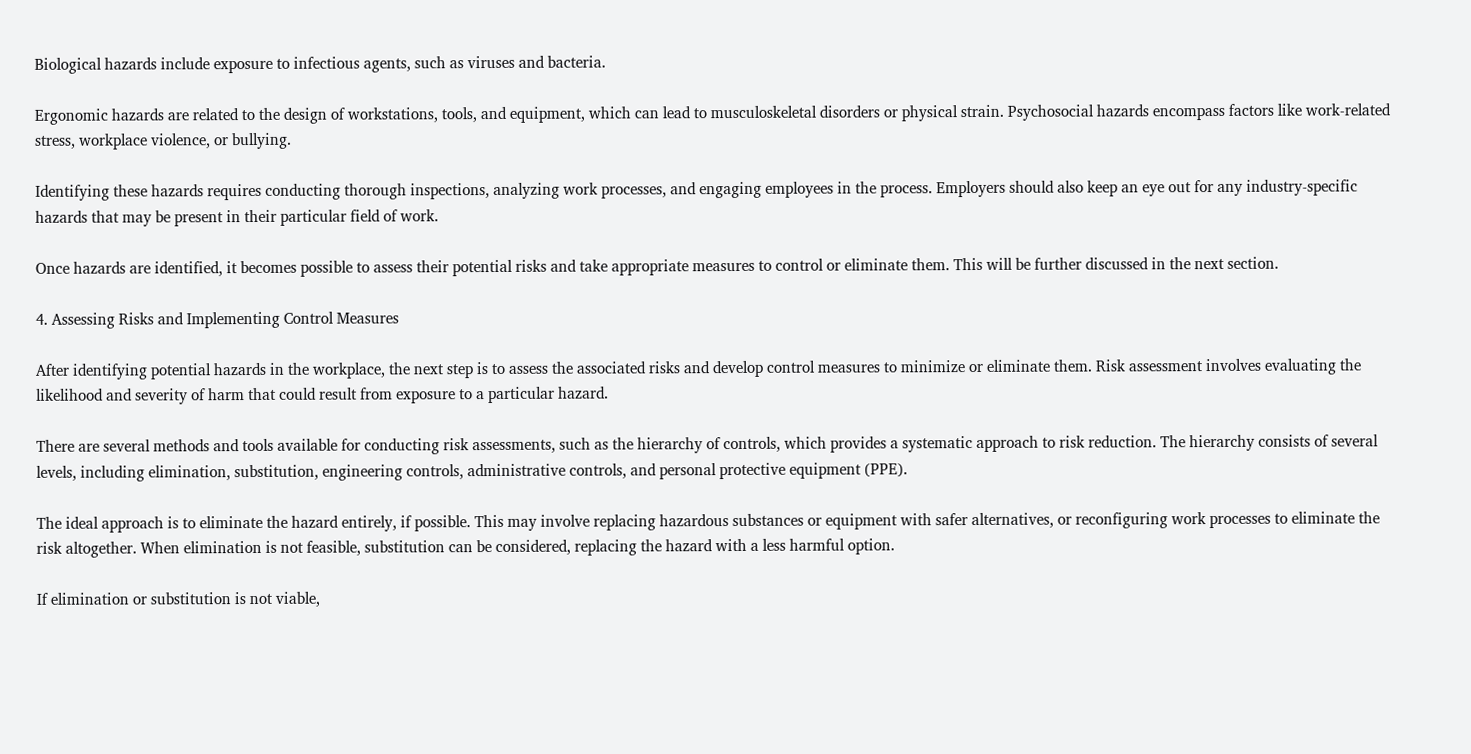Biological hazards include exposure to infectious agents, such as viruses and bacteria.

Ergonomic hazards are related to the design of workstations, tools, and equipment, which can lead to musculoskeletal disorders or physical strain. Psychosocial hazards encompass factors like work-related stress, workplace violence, or bullying.

Identifying these hazards requires conducting thorough inspections, analyzing work processes, and engaging employees in the process. Employers should also keep an eye out for any industry-specific hazards that may be present in their particular field of work.

Once hazards are identified, it becomes possible to assess their potential risks and take appropriate measures to control or eliminate them. This will be further discussed in the next section.

4. Assessing Risks and Implementing Control Measures

After identifying potential hazards in the workplace, the next step is to assess the associated risks and develop control measures to minimize or eliminate them. Risk assessment involves evaluating the likelihood and severity of harm that could result from exposure to a particular hazard.

There are several methods and tools available for conducting risk assessments, such as the hierarchy of controls, which provides a systematic approach to risk reduction. The hierarchy consists of several levels, including elimination, substitution, engineering controls, administrative controls, and personal protective equipment (PPE).

The ideal approach is to eliminate the hazard entirely, if possible. This may involve replacing hazardous substances or equipment with safer alternatives, or reconfiguring work processes to eliminate the risk altogether. When elimination is not feasible, substitution can be considered, replacing the hazard with a less harmful option.

If elimination or substitution is not viable,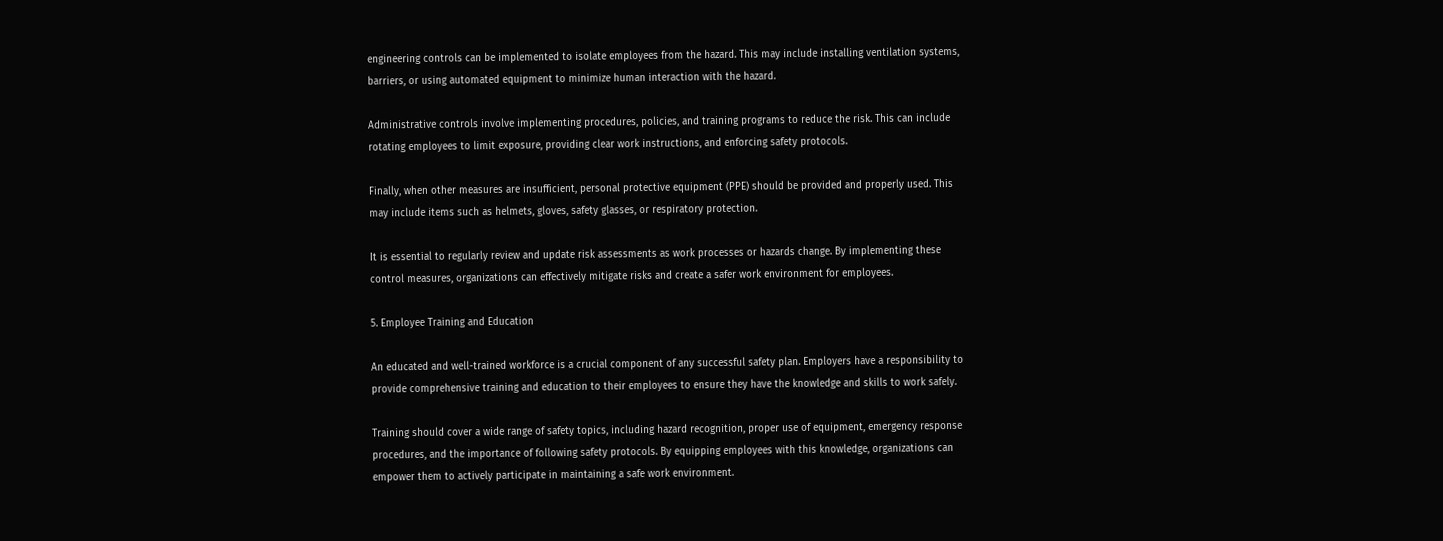engineering controls can be implemented to isolate employees from the hazard. This may include installing ventilation systems, barriers, or using automated equipment to minimize human interaction with the hazard.

Administrative controls involve implementing procedures, policies, and training programs to reduce the risk. This can include rotating employees to limit exposure, providing clear work instructions, and enforcing safety protocols.

Finally, when other measures are insufficient, personal protective equipment (PPE) should be provided and properly used. This may include items such as helmets, gloves, safety glasses, or respiratory protection.

It is essential to regularly review and update risk assessments as work processes or hazards change. By implementing these control measures, organizations can effectively mitigate risks and create a safer work environment for employees.

5. Employee Training and Education

An educated and well-trained workforce is a crucial component of any successful safety plan. Employers have a responsibility to provide comprehensive training and education to their employees to ensure they have the knowledge and skills to work safely.

Training should cover a wide range of safety topics, including hazard recognition, proper use of equipment, emergency response procedures, and the importance of following safety protocols. By equipping employees with this knowledge, organizations can empower them to actively participate in maintaining a safe work environment.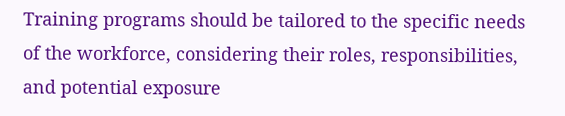Training programs should be tailored to the specific needs of the workforce, considering their roles, responsibilities, and potential exposure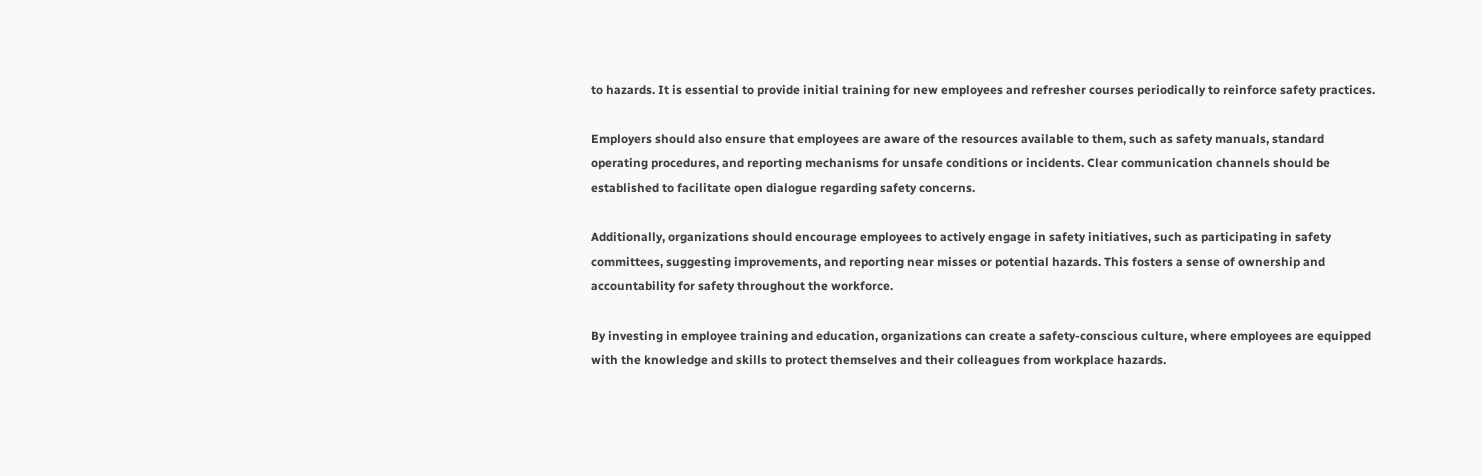to hazards. It is essential to provide initial training for new employees and refresher courses periodically to reinforce safety practices.

Employers should also ensure that employees are aware of the resources available to them, such as safety manuals, standard operating procedures, and reporting mechanisms for unsafe conditions or incidents. Clear communication channels should be established to facilitate open dialogue regarding safety concerns.

Additionally, organizations should encourage employees to actively engage in safety initiatives, such as participating in safety committees, suggesting improvements, and reporting near misses or potential hazards. This fosters a sense of ownership and accountability for safety throughout the workforce.

By investing in employee training and education, organizations can create a safety-conscious culture, where employees are equipped with the knowledge and skills to protect themselves and their colleagues from workplace hazards.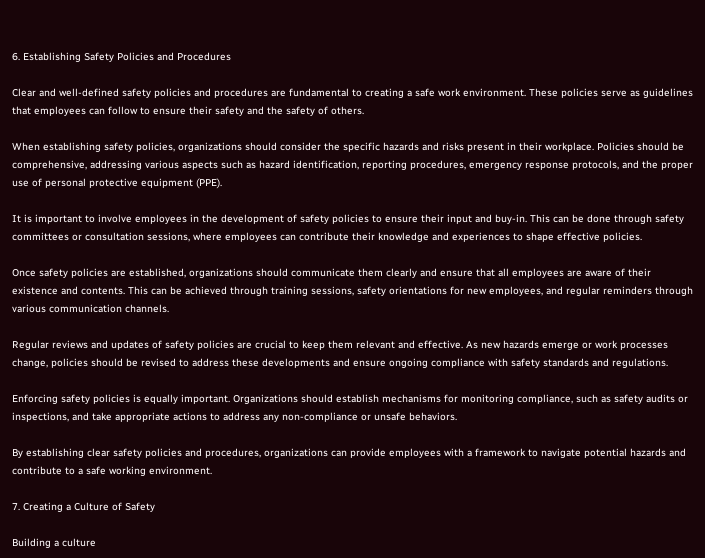6. Establishing Safety Policies and Procedures

Clear and well-defined safety policies and procedures are fundamental to creating a safe work environment. These policies serve as guidelines that employees can follow to ensure their safety and the safety of others.

When establishing safety policies, organizations should consider the specific hazards and risks present in their workplace. Policies should be comprehensive, addressing various aspects such as hazard identification, reporting procedures, emergency response protocols, and the proper use of personal protective equipment (PPE).

It is important to involve employees in the development of safety policies to ensure their input and buy-in. This can be done through safety committees or consultation sessions, where employees can contribute their knowledge and experiences to shape effective policies.

Once safety policies are established, organizations should communicate them clearly and ensure that all employees are aware of their existence and contents. This can be achieved through training sessions, safety orientations for new employees, and regular reminders through various communication channels.

Regular reviews and updates of safety policies are crucial to keep them relevant and effective. As new hazards emerge or work processes change, policies should be revised to address these developments and ensure ongoing compliance with safety standards and regulations.

Enforcing safety policies is equally important. Organizations should establish mechanisms for monitoring compliance, such as safety audits or inspections, and take appropriate actions to address any non-compliance or unsafe behaviors.

By establishing clear safety policies and procedures, organizations can provide employees with a framework to navigate potential hazards and contribute to a safe working environment.

7. Creating a Culture of Safety

Building a culture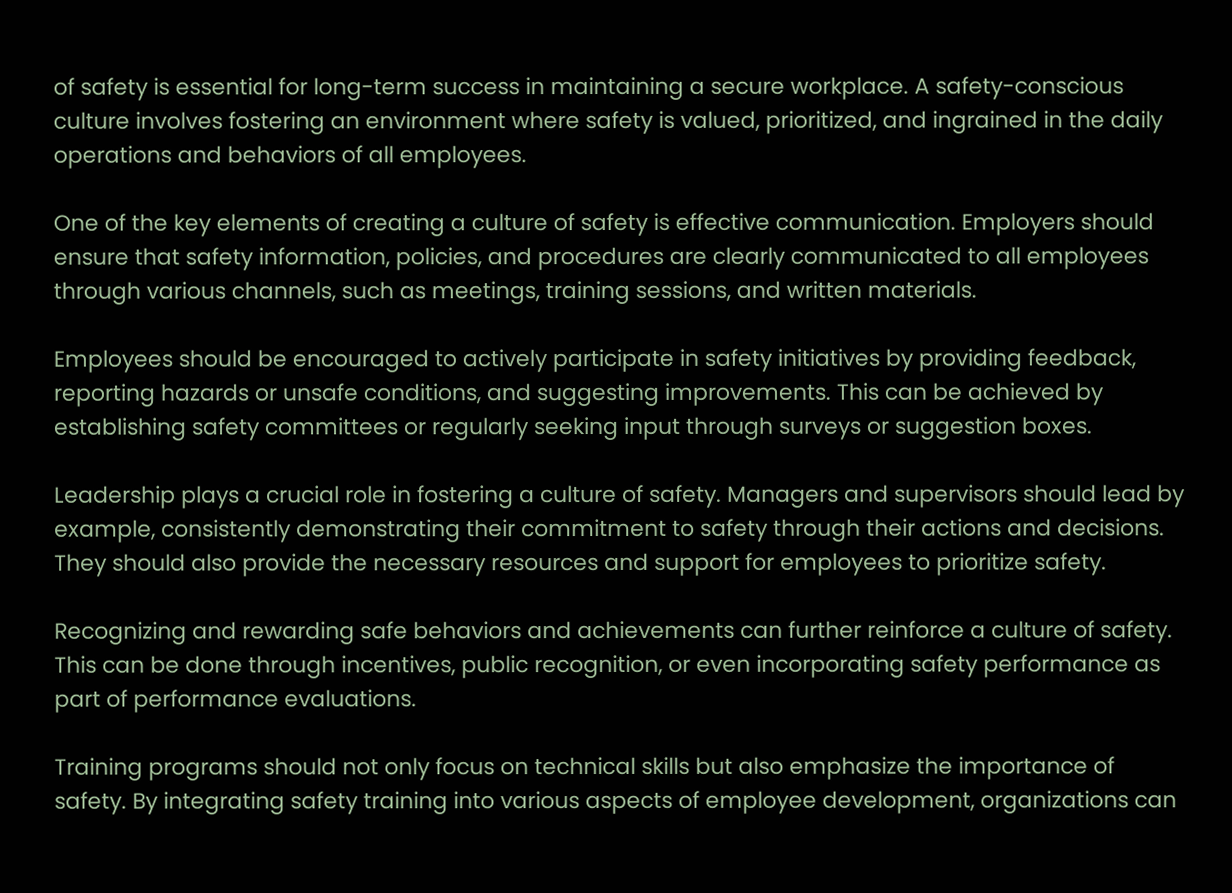of safety is essential for long-term success in maintaining a secure workplace. A safety-conscious culture involves fostering an environment where safety is valued, prioritized, and ingrained in the daily operations and behaviors of all employees.

One of the key elements of creating a culture of safety is effective communication. Employers should ensure that safety information, policies, and procedures are clearly communicated to all employees through various channels, such as meetings, training sessions, and written materials.

Employees should be encouraged to actively participate in safety initiatives by providing feedback, reporting hazards or unsafe conditions, and suggesting improvements. This can be achieved by establishing safety committees or regularly seeking input through surveys or suggestion boxes.

Leadership plays a crucial role in fostering a culture of safety. Managers and supervisors should lead by example, consistently demonstrating their commitment to safety through their actions and decisions. They should also provide the necessary resources and support for employees to prioritize safety.

Recognizing and rewarding safe behaviors and achievements can further reinforce a culture of safety. This can be done through incentives, public recognition, or even incorporating safety performance as part of performance evaluations.

Training programs should not only focus on technical skills but also emphasize the importance of safety. By integrating safety training into various aspects of employee development, organizations can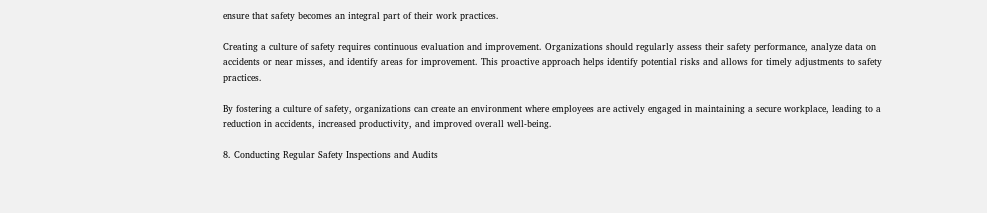ensure that safety becomes an integral part of their work practices.

Creating a culture of safety requires continuous evaluation and improvement. Organizations should regularly assess their safety performance, analyze data on accidents or near misses, and identify areas for improvement. This proactive approach helps identify potential risks and allows for timely adjustments to safety practices.

By fostering a culture of safety, organizations can create an environment where employees are actively engaged in maintaining a secure workplace, leading to a reduction in accidents, increased productivity, and improved overall well-being.

8. Conducting Regular Safety Inspections and Audits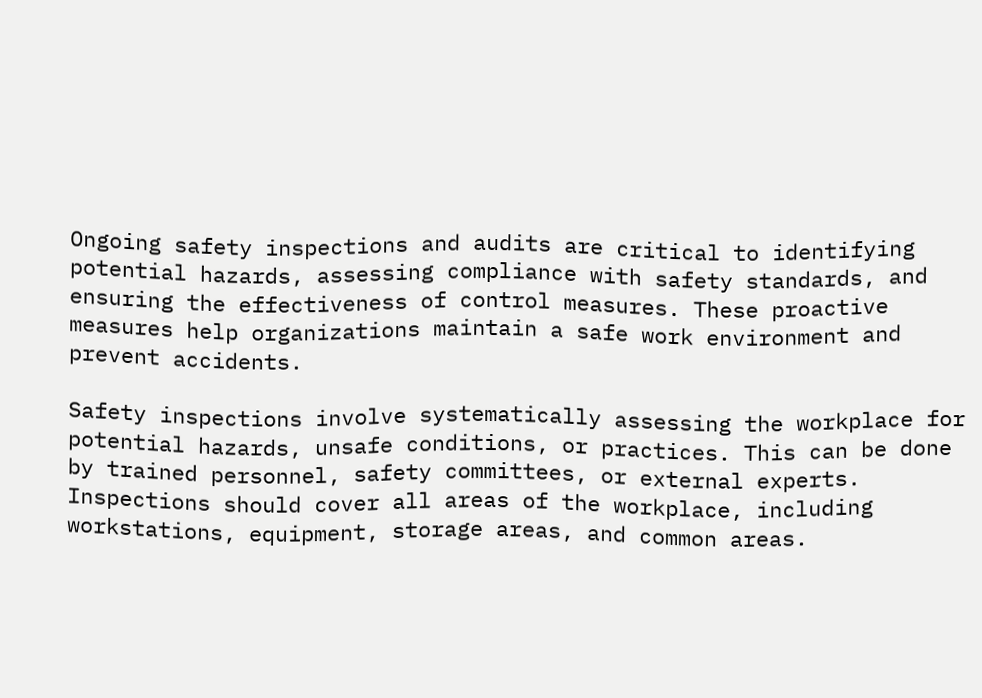Ongoing safety inspections and audits are critical to identifying potential hazards, assessing compliance with safety standards, and ensuring the effectiveness of control measures. These proactive measures help organizations maintain a safe work environment and prevent accidents.

Safety inspections involve systematically assessing the workplace for potential hazards, unsafe conditions, or practices. This can be done by trained personnel, safety committees, or external experts. Inspections should cover all areas of the workplace, including workstations, equipment, storage areas, and common areas.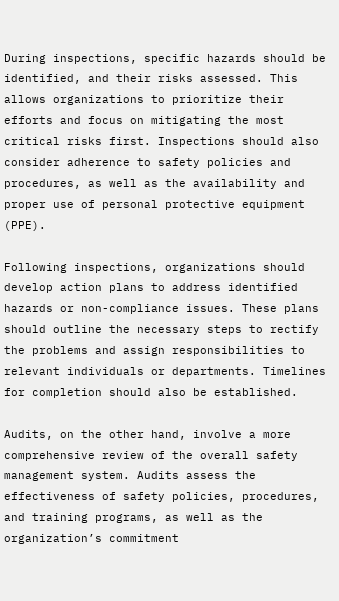During inspections, specific hazards should be identified, and their risks assessed. This allows organizations to prioritize their efforts and focus on mitigating the most critical risks first. Inspections should also consider adherence to safety policies and procedures, as well as the availability and proper use of personal protective equipment (PPE).

Following inspections, organizations should develop action plans to address identified hazards or non-compliance issues. These plans should outline the necessary steps to rectify the problems and assign responsibilities to relevant individuals or departments. Timelines for completion should also be established.

Audits, on the other hand, involve a more comprehensive review of the overall safety management system. Audits assess the effectiveness of safety policies, procedures, and training programs, as well as the organization’s commitment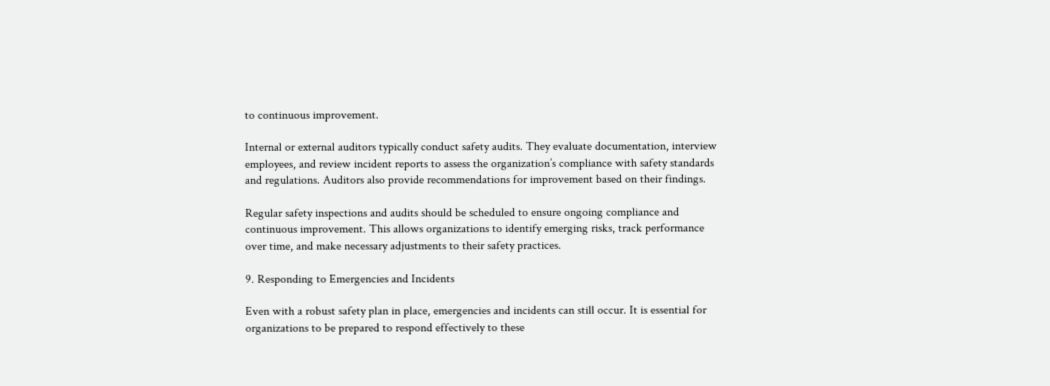to continuous improvement.

Internal or external auditors typically conduct safety audits. They evaluate documentation, interview employees, and review incident reports to assess the organization’s compliance with safety standards and regulations. Auditors also provide recommendations for improvement based on their findings.

Regular safety inspections and audits should be scheduled to ensure ongoing compliance and continuous improvement. This allows organizations to identify emerging risks, track performance over time, and make necessary adjustments to their safety practices.

9. Responding to Emergencies and Incidents

Even with a robust safety plan in place, emergencies and incidents can still occur. It is essential for organizations to be prepared to respond effectively to these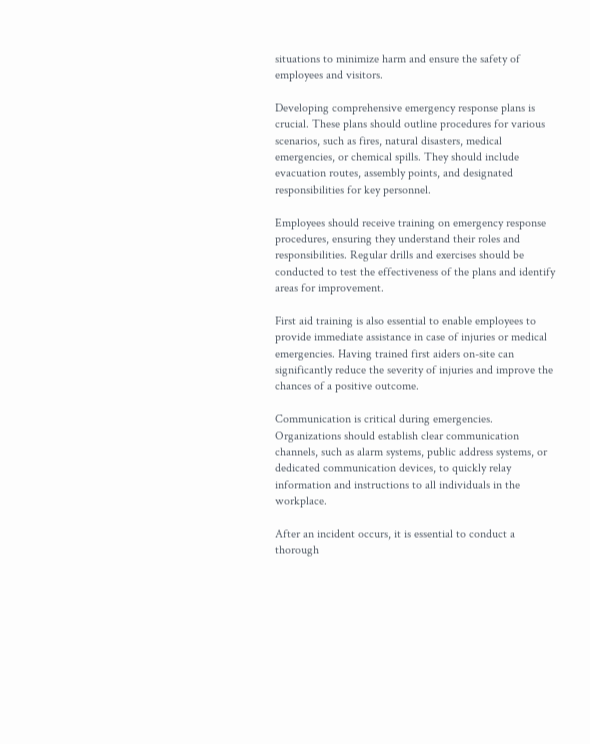situations to minimize harm and ensure the safety of employees and visitors.

Developing comprehensive emergency response plans is crucial. These plans should outline procedures for various scenarios, such as fires, natural disasters, medical emergencies, or chemical spills. They should include evacuation routes, assembly points, and designated responsibilities for key personnel.

Employees should receive training on emergency response procedures, ensuring they understand their roles and responsibilities. Regular drills and exercises should be conducted to test the effectiveness of the plans and identify areas for improvement.

First aid training is also essential to enable employees to provide immediate assistance in case of injuries or medical emergencies. Having trained first aiders on-site can significantly reduce the severity of injuries and improve the chances of a positive outcome.

Communication is critical during emergencies. Organizations should establish clear communication channels, such as alarm systems, public address systems, or dedicated communication devices, to quickly relay information and instructions to all individuals in the workplace.

After an incident occurs, it is essential to conduct a thorough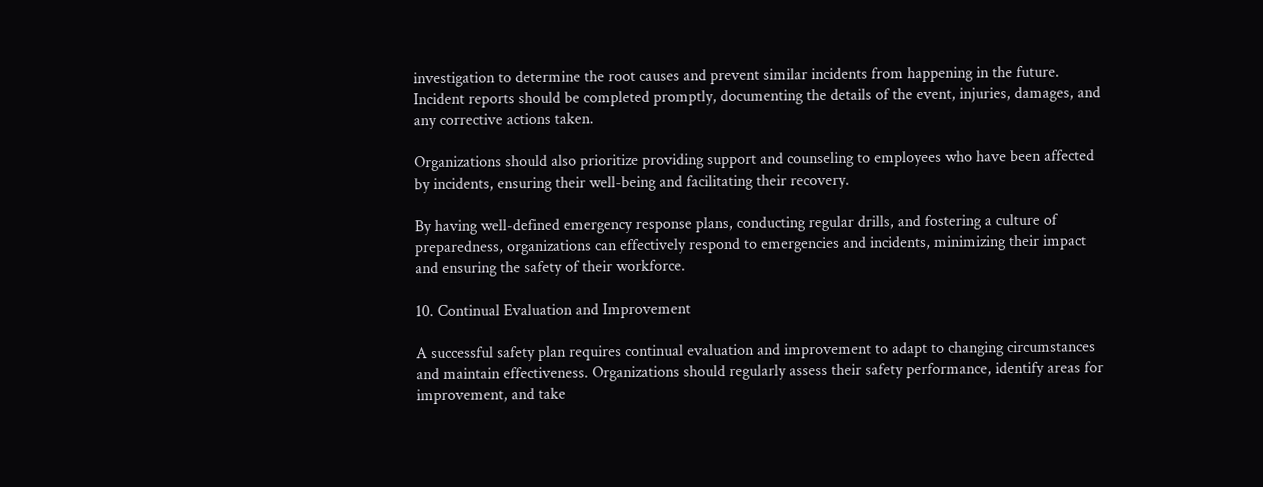investigation to determine the root causes and prevent similar incidents from happening in the future. Incident reports should be completed promptly, documenting the details of the event, injuries, damages, and any corrective actions taken.

Organizations should also prioritize providing support and counseling to employees who have been affected by incidents, ensuring their well-being and facilitating their recovery.

By having well-defined emergency response plans, conducting regular drills, and fostering a culture of preparedness, organizations can effectively respond to emergencies and incidents, minimizing their impact and ensuring the safety of their workforce.

10. Continual Evaluation and Improvement

A successful safety plan requires continual evaluation and improvement to adapt to changing circumstances and maintain effectiveness. Organizations should regularly assess their safety performance, identify areas for improvement, and take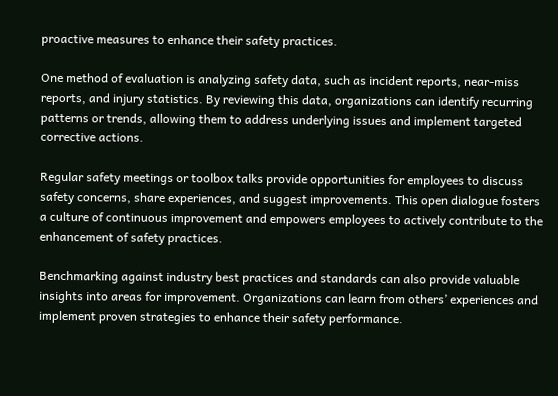proactive measures to enhance their safety practices.

One method of evaluation is analyzing safety data, such as incident reports, near-miss reports, and injury statistics. By reviewing this data, organizations can identify recurring patterns or trends, allowing them to address underlying issues and implement targeted corrective actions.

Regular safety meetings or toolbox talks provide opportunities for employees to discuss safety concerns, share experiences, and suggest improvements. This open dialogue fosters a culture of continuous improvement and empowers employees to actively contribute to the enhancement of safety practices.

Benchmarking against industry best practices and standards can also provide valuable insights into areas for improvement. Organizations can learn from others’ experiences and implement proven strategies to enhance their safety performance.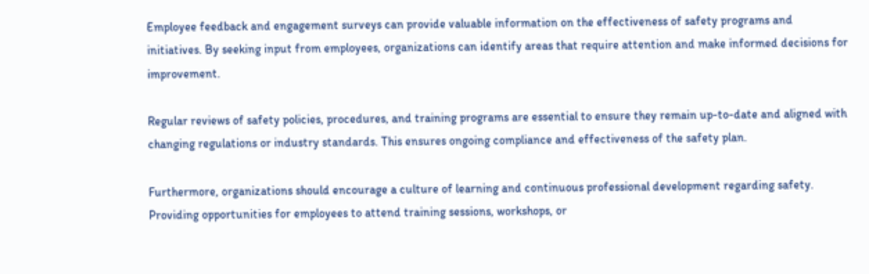Employee feedback and engagement surveys can provide valuable information on the effectiveness of safety programs and initiatives. By seeking input from employees, organizations can identify areas that require attention and make informed decisions for improvement.

Regular reviews of safety policies, procedures, and training programs are essential to ensure they remain up-to-date and aligned with changing regulations or industry standards. This ensures ongoing compliance and effectiveness of the safety plan.

Furthermore, organizations should encourage a culture of learning and continuous professional development regarding safety. Providing opportunities for employees to attend training sessions, workshops, or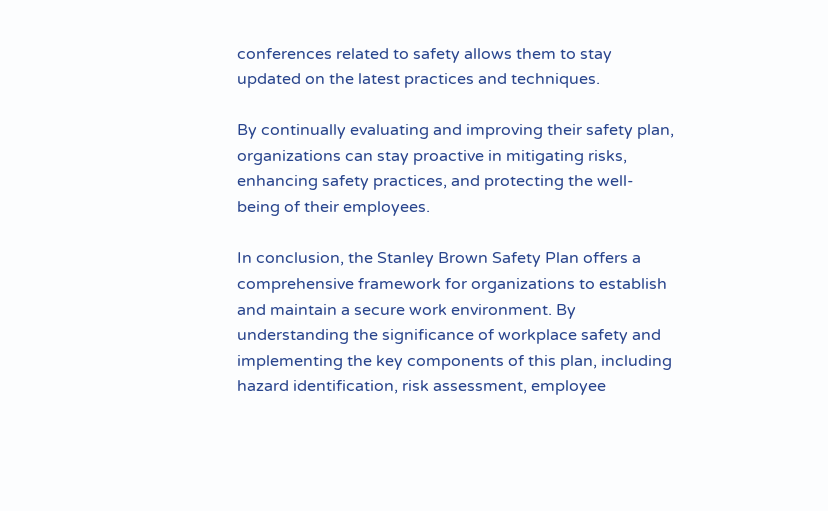conferences related to safety allows them to stay updated on the latest practices and techniques.

By continually evaluating and improving their safety plan, organizations can stay proactive in mitigating risks, enhancing safety practices, and protecting the well-being of their employees.

In conclusion, the Stanley Brown Safety Plan offers a comprehensive framework for organizations to establish and maintain a secure work environment. By understanding the significance of workplace safety and implementing the key components of this plan, including hazard identification, risk assessment, employee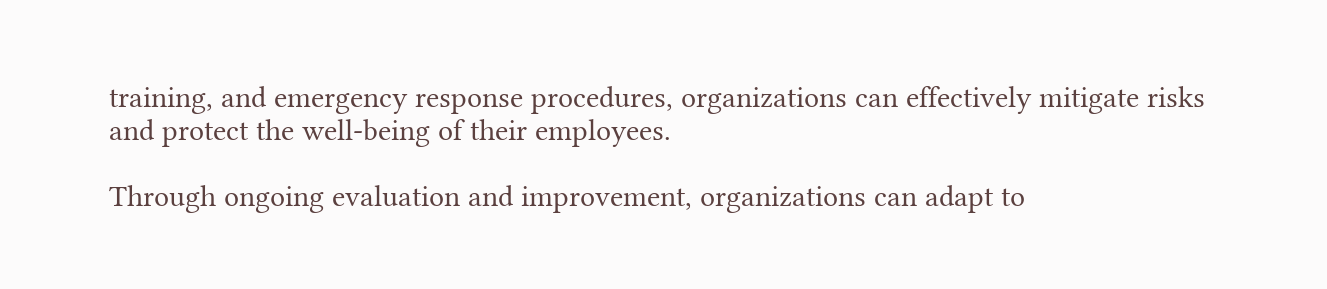training, and emergency response procedures, organizations can effectively mitigate risks and protect the well-being of their employees.

Through ongoing evaluation and improvement, organizations can adapt to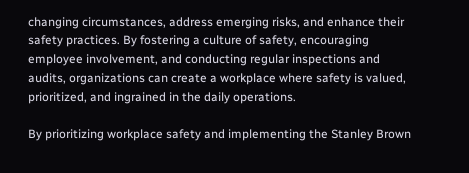changing circumstances, address emerging risks, and enhance their safety practices. By fostering a culture of safety, encouraging employee involvement, and conducting regular inspections and audits, organizations can create a workplace where safety is valued, prioritized, and ingrained in the daily operations.

By prioritizing workplace safety and implementing the Stanley Brown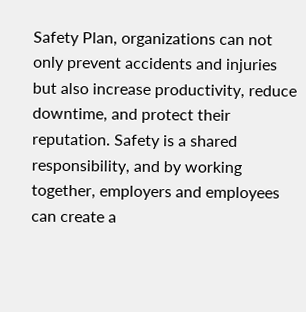Safety Plan, organizations can not only prevent accidents and injuries but also increase productivity, reduce downtime, and protect their reputation. Safety is a shared responsibility, and by working together, employers and employees can create a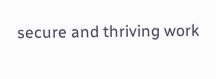secure and thriving work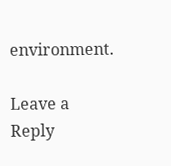environment.

Leave a Reply